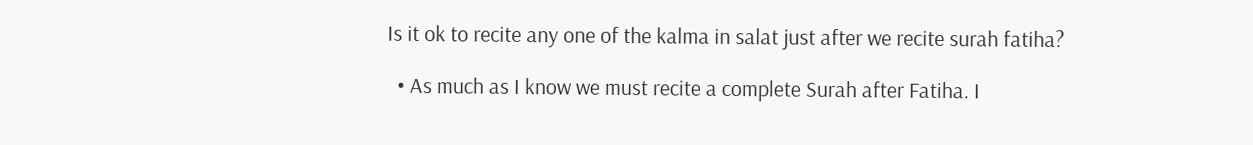Is it ok to recite any one of the kalma in salat just after we recite surah fatiha?

  • As much as I know we must recite a complete Surah after Fatiha. I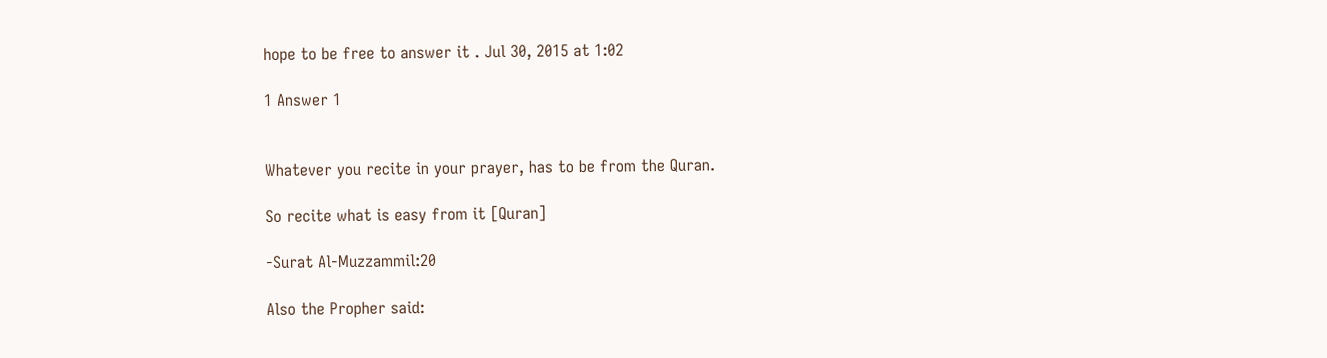hope to be free to answer it . Jul 30, 2015 at 1:02

1 Answer 1


Whatever you recite in your prayer, has to be from the Quran.

So recite what is easy from it [Quran]

-Surat Al-Muzzammil:20

Also the Propher said: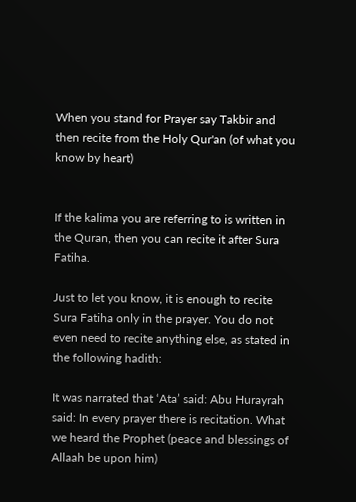When you stand for Prayer say Takbir and then recite from the Holy Qur'an (of what you know by heart)


If the kalima you are referring to is written in the Quran, then you can recite it after Sura Fatiha.

Just to let you know, it is enough to recite Sura Fatiha only in the prayer. You do not even need to recite anything else, as stated in the following hadith:

It was narrated that ‘Ata’ said: Abu Hurayrah said: In every prayer there is recitation. What we heard the Prophet (peace and blessings of Allaah be upon him)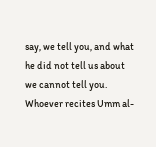say, we tell you, and what he did not tell us about we cannot tell you. Whoever recites Umm al-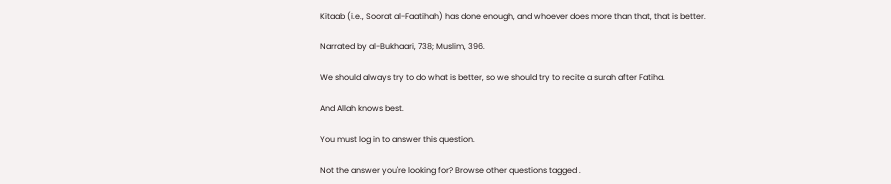Kitaab (i.e., Soorat al-Faatihah) has done enough, and whoever does more than that, that is better.

Narrated by al-Bukhaari, 738; Muslim, 396.

We should always try to do what is better, so we should try to recite a surah after Fatiha.

And Allah knows best.

You must log in to answer this question.

Not the answer you're looking for? Browse other questions tagged .